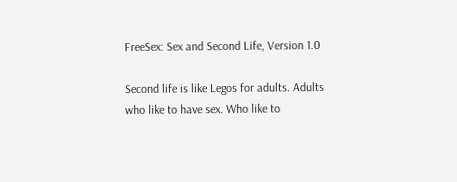FreeSex: Sex and Second Life, Version 1.0

Second life is like Legos for adults. Adults who like to have sex. Who like to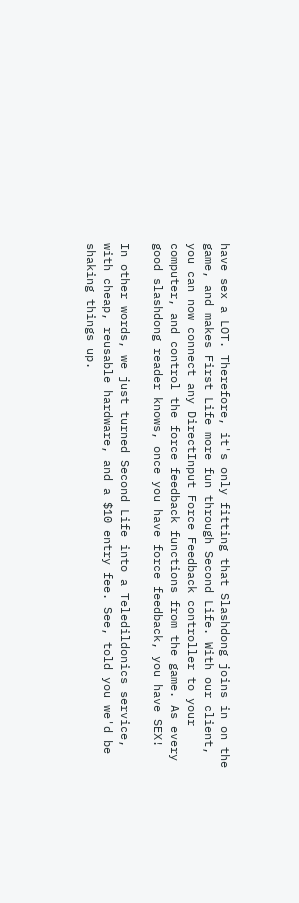have sex a LOT. Therefore, it's only fitting that Slashdong joins in on the game, and makes First Life more fun through Second Life. With our client, you can now connect any DirectInput Force Feedback controller to your computer, and control the force feedback functions from the game. As every good slashdong reader knows, once you have force feedback, you have SEX!

In other words, we just turned Second Life into a Teledildonics service, with cheap, reusable hardware, and a $10 entry fee. See, told you we'd be shaking things up.